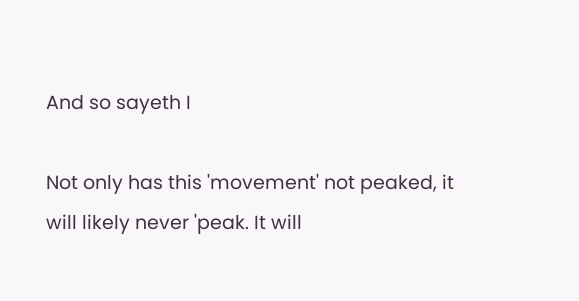And so sayeth I

Not only has this 'movement' not peaked, it will likely never 'peak. It will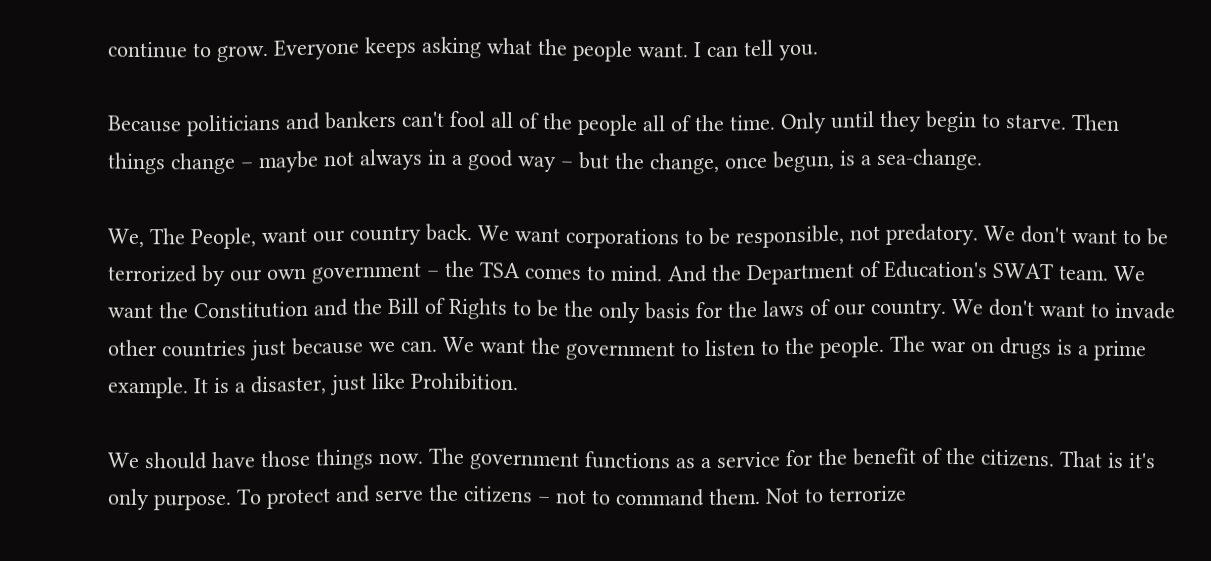continue to grow. Everyone keeps asking what the people want. I can tell you.

Because politicians and bankers can't fool all of the people all of the time. Only until they begin to starve. Then things change – maybe not always in a good way – but the change, once begun, is a sea-change.

We, The People, want our country back. We want corporations to be responsible, not predatory. We don't want to be terrorized by our own government – the TSA comes to mind. And the Department of Education's SWAT team. We want the Constitution and the Bill of Rights to be the only basis for the laws of our country. We don't want to invade other countries just because we can. We want the government to listen to the people. The war on drugs is a prime example. It is a disaster, just like Prohibition.

We should have those things now. The government functions as a service for the benefit of the citizens. That is it's only purpose. To protect and serve the citizens – not to command them. Not to terrorize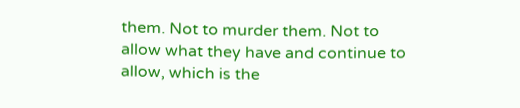them. Not to murder them. Not to allow what they have and continue to allow, which is the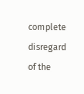complete disregard of the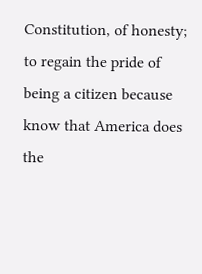Constitution, of honesty; to regain the pride of being a citizen because know that America does the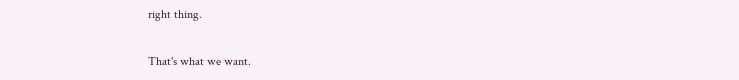right thing.

That's what we want.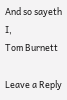And so sayeth I,
Tom Burnett

Leave a Reply